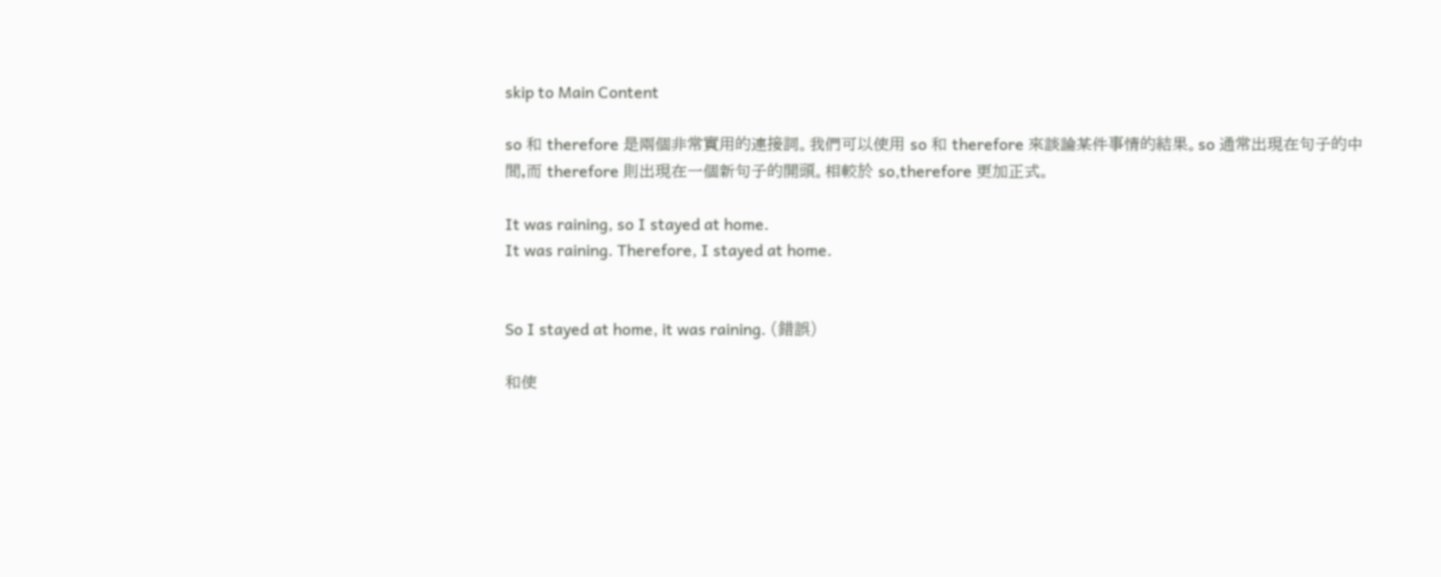skip to Main Content

so 和 therefore 是兩個非常實用的連接詞。我們可以使用 so 和 therefore 來談論某件事情的結果。so 通常出現在句子的中間,而 therefore 則出現在一個新句子的開頭。相較於 so,therefore 更加正式。

It was raining, so I stayed at home.
It was raining. Therefore, I stayed at home.


So I stayed at home, it was raining. (錯誤)

和使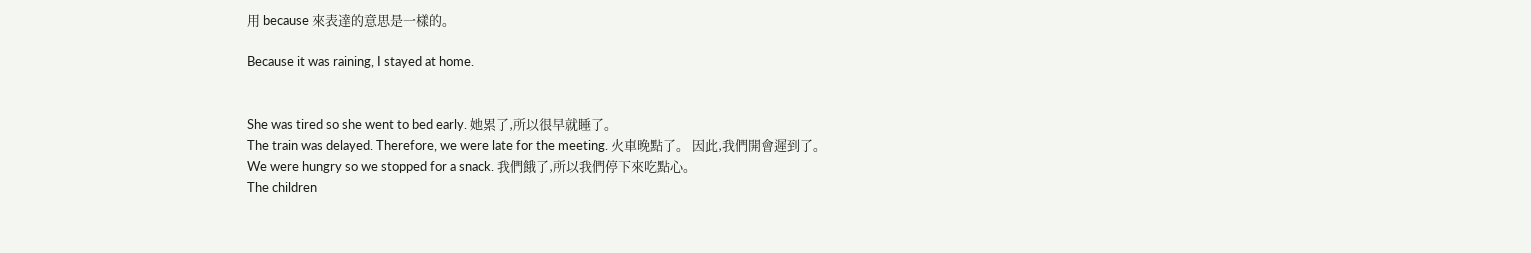用 because 來表達的意思是一樣的。

Because it was raining, I stayed at home.


She was tired so she went to bed early. 她累了,所以很早就睡了。
The train was delayed. Therefore, we were late for the meeting. 火車晚點了。 因此,我們開會遲到了。
We were hungry so we stopped for a snack. 我們餓了,所以我們停下來吃點心。
The children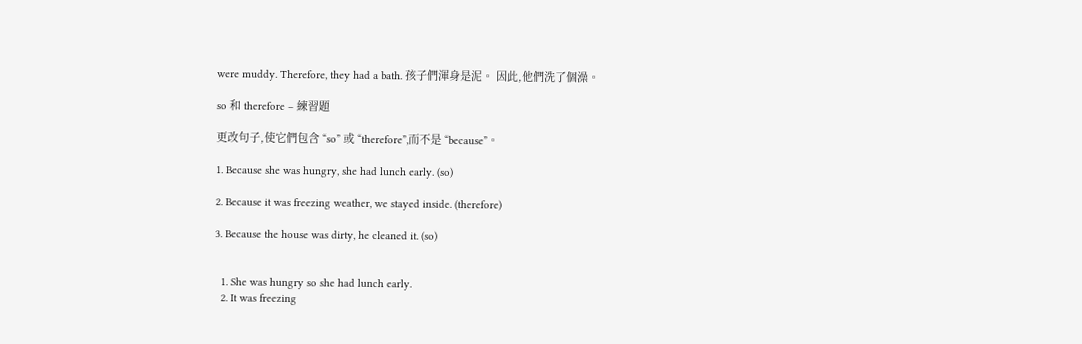were muddy. Therefore, they had a bath. 孩子們渾身是泥。 因此,他們洗了個澡。

so 和 therefore – 練習題

更改句子,使它們包含 “so” 或 “therefore”,而不是 “because”。

1. Because she was hungry, she had lunch early. (so)

2. Because it was freezing weather, we stayed inside. (therefore)

3. Because the house was dirty, he cleaned it. (so)


  1. She was hungry so she had lunch early.
  2. It was freezing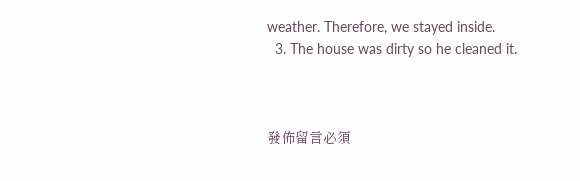weather. Therefore, we stayed inside.
  3. The house was dirty so he cleaned it.



發佈留言必須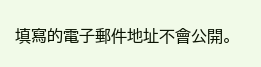填寫的電子郵件地址不會公開。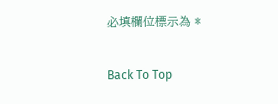必填欄位標示為 *

Back To Top